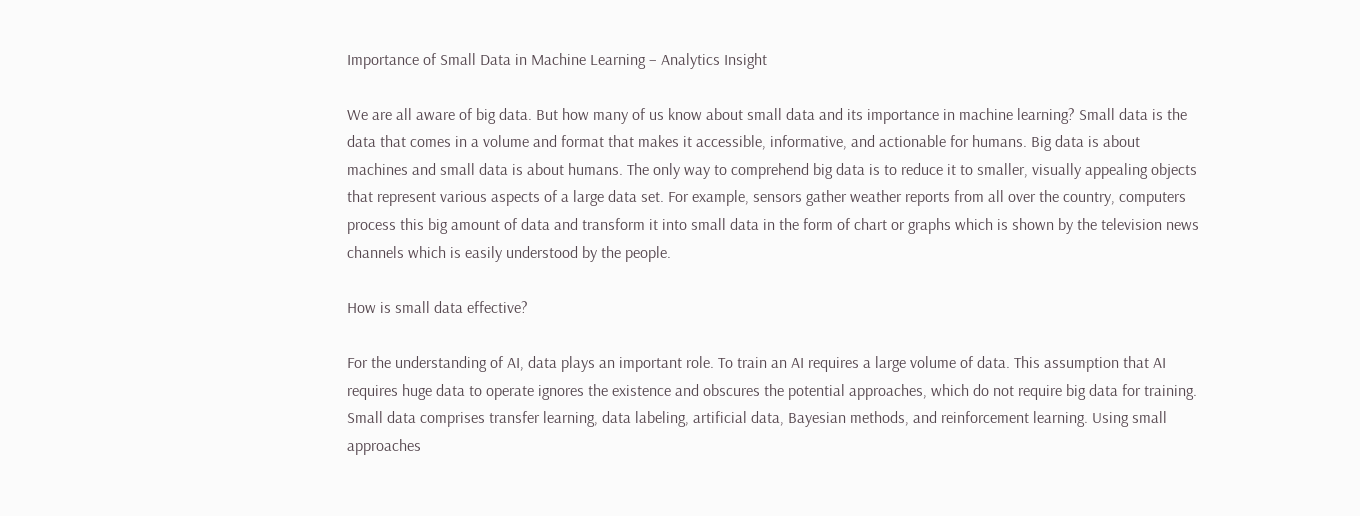Importance of Small Data in Machine Learning – Analytics Insight

We are all aware of big data. But how many of us know about small data and its importance in machine learning? Small data is the data that comes in a volume and format that makes it accessible, informative, and actionable for humans. Big data is about machines and small data is about humans. The only way to comprehend big data is to reduce it to smaller, visually appealing objects that represent various aspects of a large data set. For example, sensors gather weather reports from all over the country, computers process this big amount of data and transform it into small data in the form of chart or graphs which is shown by the television news channels which is easily understood by the people.

How is small data effective?

For the understanding of AI, data plays an important role. To train an AI requires a large volume of data. This assumption that AI requires huge data to operate ignores the existence and obscures the potential approaches, which do not require big data for training. Small data comprises transfer learning, data labeling, artificial data, Bayesian methods, and reinforcement learning. Using small approaches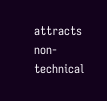attracts non-technical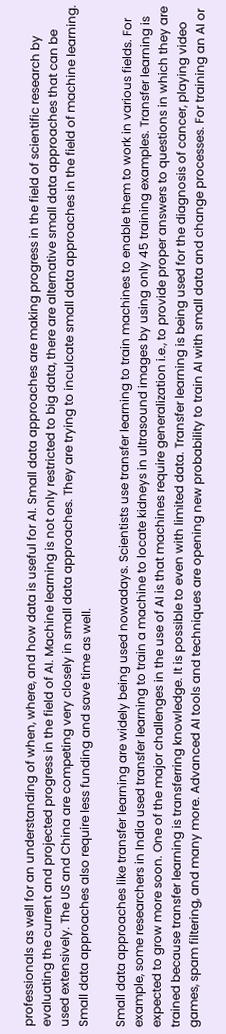professionals as well for an understanding of when, where, and how data is useful for AI. Small data approaches are making progress in the field of scientific research by evaluating the current and projected progress in the field of AI. Machine learning is not only restricted to big data, there are alternative small data approaches that can be used extensively. The US and China are competing very closely in small data approaches. They are trying to inculcate small data approaches in the field of machine learning. Small data approaches also require less funding and save time as well.

Small data approaches like transfer learning are widely being used nowadays. Scientists use transfer learning to train machines to enable them to work in various fields. For example, some researchers in India used transfer learning to train a machine to locate kidneys in ultrasound images by using only 45 training examples. Transfer learning is expected to grow more soon. One of the major challenges in the use of AI is that machines require generalization i.e., to provide proper answers to questions in which they are trained because transfer learning is transferring knowledge. It is possible to even with limited data. Transfer learning is being used for the diagnosis of cancer, playing video games, spam filtering, and many more. Advanced AI tools and techniques are opening new probability to train AI with small data and change processes. For training an AI or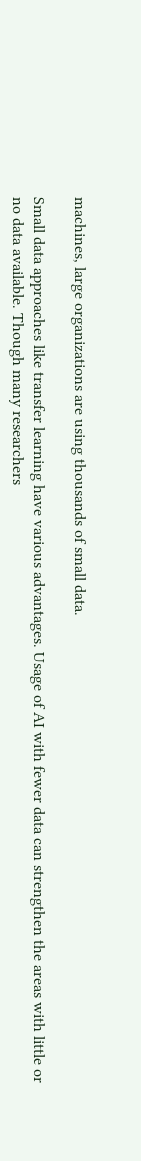machines, large organizations are using thousands of small data.

Small data approaches like transfer learning have various advantages. Usage of AI with fewer data can strengthen the areas with little or no data available. Though many researchers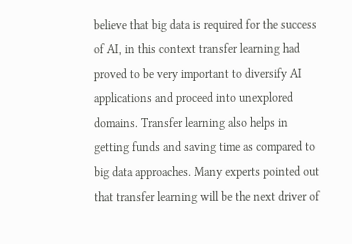believe that big data is required for the success of AI, in this context transfer learning had proved to be very important to diversify AI applications and proceed into unexplored domains. Transfer learning also helps in getting funds and saving time as compared to big data approaches. Many experts pointed out that transfer learning will be the next driver of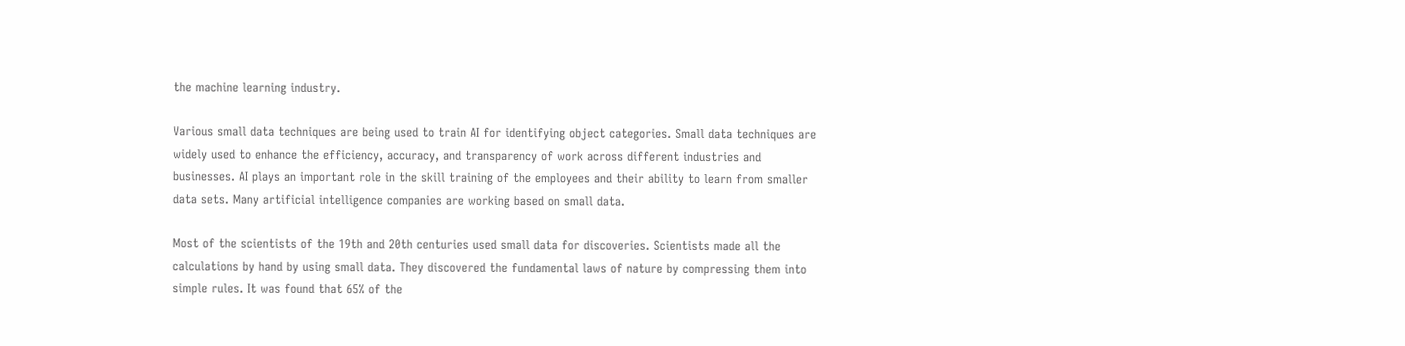the machine learning industry.

Various small data techniques are being used to train AI for identifying object categories. Small data techniques are widely used to enhance the efficiency, accuracy, and transparency of work across different industries and businesses. AI plays an important role in the skill training of the employees and their ability to learn from smaller data sets. Many artificial intelligence companies are working based on small data.

Most of the scientists of the 19th and 20th centuries used small data for discoveries. Scientists made all the calculations by hand by using small data. They discovered the fundamental laws of nature by compressing them into simple rules. It was found that 65% of the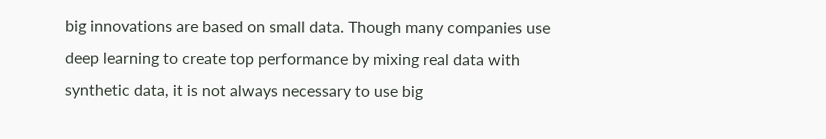big innovations are based on small data. Though many companies use deep learning to create top performance by mixing real data with synthetic data, it is not always necessary to use big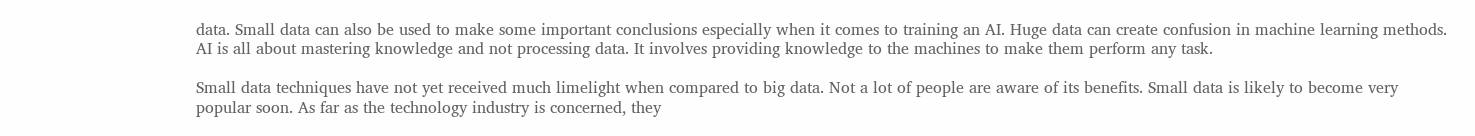data. Small data can also be used to make some important conclusions especially when it comes to training an AI. Huge data can create confusion in machine learning methods. AI is all about mastering knowledge and not processing data. It involves providing knowledge to the machines to make them perform any task.

Small data techniques have not yet received much limelight when compared to big data. Not a lot of people are aware of its benefits. Small data is likely to become very popular soon. As far as the technology industry is concerned, they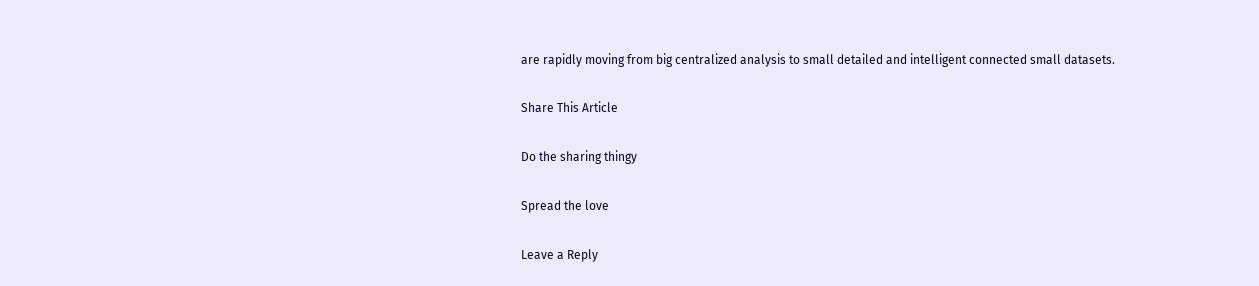are rapidly moving from big centralized analysis to small detailed and intelligent connected small datasets.

Share This Article

Do the sharing thingy

Spread the love

Leave a Reply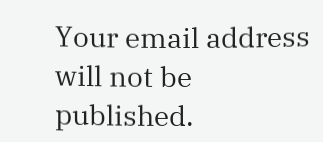Your email address will not be published.